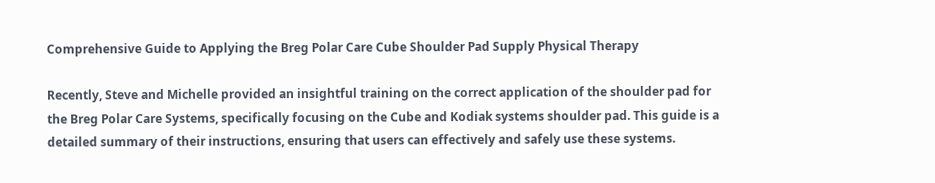Comprehensive Guide to Applying the Breg Polar Care Cube Shoulder Pad Supply Physical Therapy

Recently, Steve and Michelle provided an insightful training on the correct application of the shoulder pad for the Breg Polar Care Systems, specifically focusing on the Cube and Kodiak systems shoulder pad. This guide is a detailed summary of their instructions, ensuring that users can effectively and safely use these systems.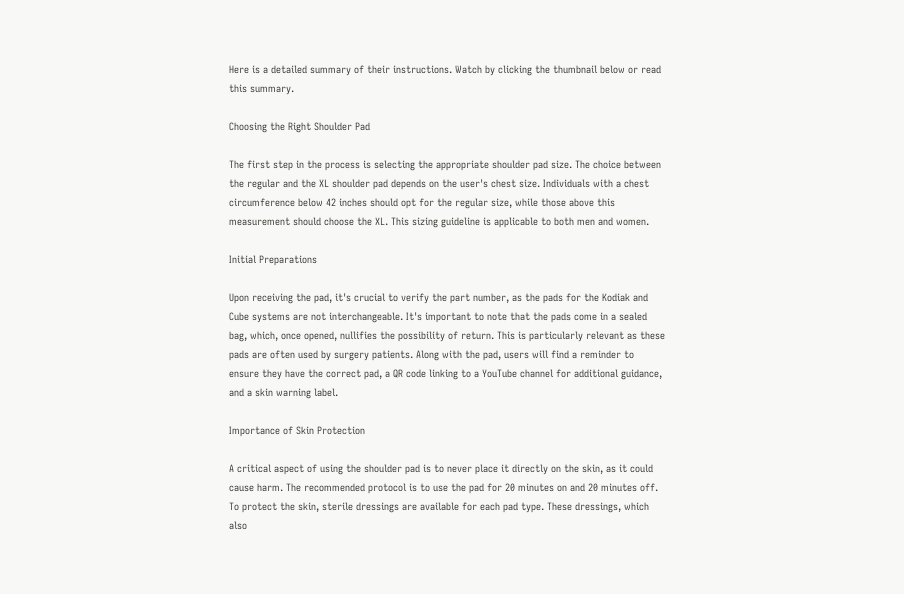Here is a detailed summary of their instructions. Watch by clicking the thumbnail below or read this summary.

Choosing the Right Shoulder Pad

The first step in the process is selecting the appropriate shoulder pad size. The choice between the regular and the XL shoulder pad depends on the user's chest size. Individuals with a chest circumference below 42 inches should opt for the regular size, while those above this measurement should choose the XL. This sizing guideline is applicable to both men and women.

Initial Preparations

Upon receiving the pad, it's crucial to verify the part number, as the pads for the Kodiak and Cube systems are not interchangeable. It's important to note that the pads come in a sealed bag, which, once opened, nullifies the possibility of return. This is particularly relevant as these pads are often used by surgery patients. Along with the pad, users will find a reminder to ensure they have the correct pad, a QR code linking to a YouTube channel for additional guidance, and a skin warning label.

Importance of Skin Protection

A critical aspect of using the shoulder pad is to never place it directly on the skin, as it could cause harm. The recommended protocol is to use the pad for 20 minutes on and 20 minutes off. To protect the skin, sterile dressings are available for each pad type. These dressings, which also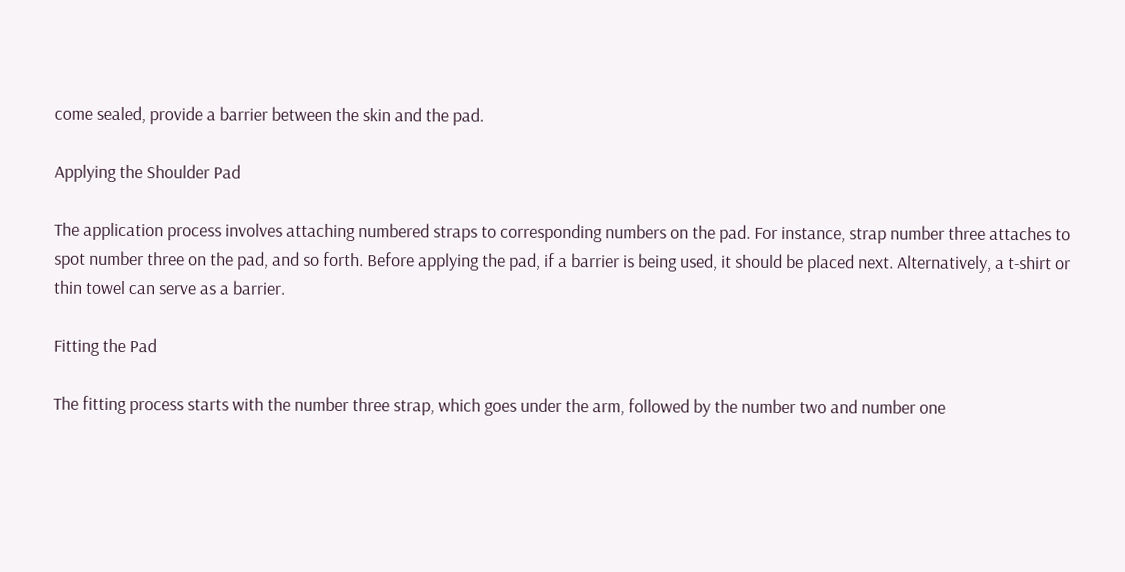come sealed, provide a barrier between the skin and the pad.

Applying the Shoulder Pad

The application process involves attaching numbered straps to corresponding numbers on the pad. For instance, strap number three attaches to spot number three on the pad, and so forth. Before applying the pad, if a barrier is being used, it should be placed next. Alternatively, a t-shirt or thin towel can serve as a barrier.

Fitting the Pad

The fitting process starts with the number three strap, which goes under the arm, followed by the number two and number one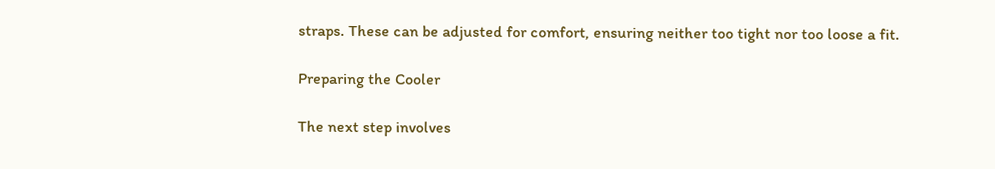straps. These can be adjusted for comfort, ensuring neither too tight nor too loose a fit.

Preparing the Cooler

The next step involves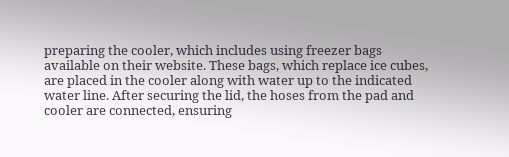preparing the cooler, which includes using freezer bags available on their website. These bags, which replace ice cubes, are placed in the cooler along with water up to the indicated water line. After securing the lid, the hoses from the pad and cooler are connected, ensuring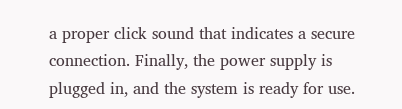a proper click sound that indicates a secure connection. Finally, the power supply is plugged in, and the system is ready for use.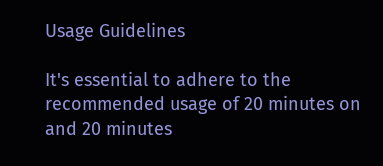Usage Guidelines

It's essential to adhere to the recommended usage of 20 minutes on and 20 minutes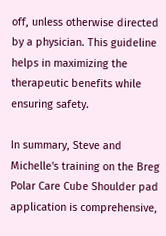off, unless otherwise directed by a physician. This guideline helps in maximizing the therapeutic benefits while ensuring safety.

In summary, Steve and Michelle's training on the Breg Polar Care Cube Shoulder pad application is comprehensive,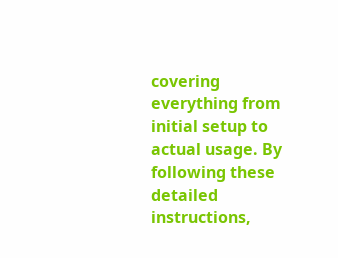covering everything from initial setup to actual usage. By following these detailed instructions,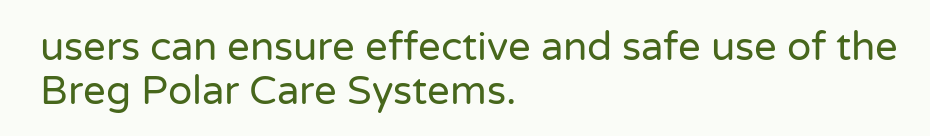users can ensure effective and safe use of the Breg Polar Care Systems.